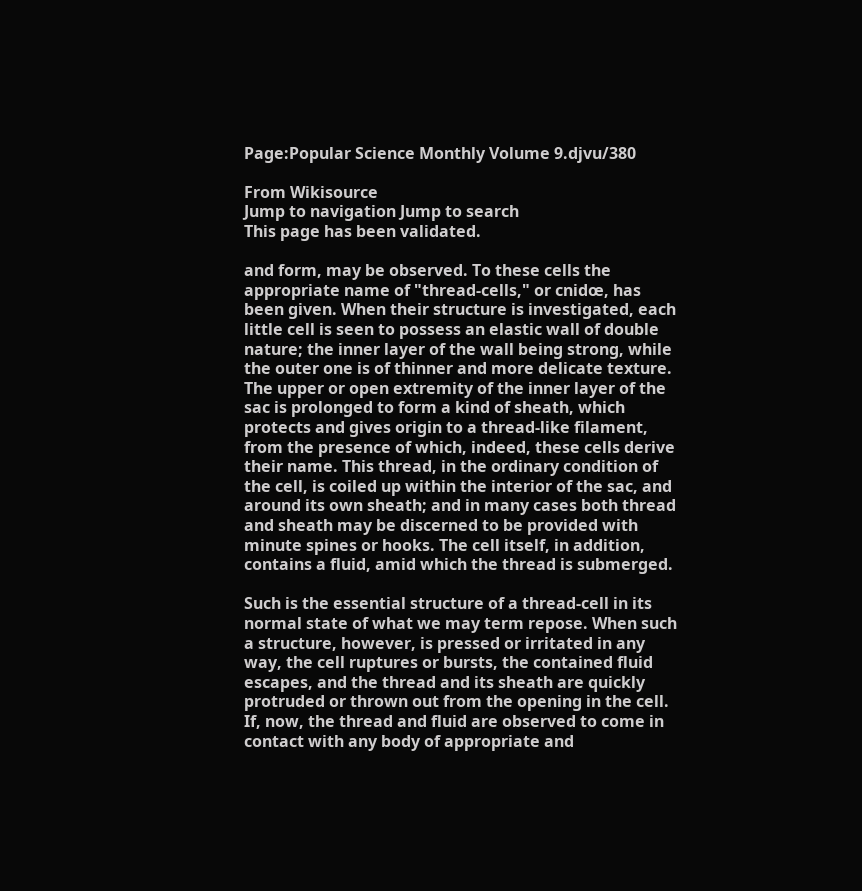Page:Popular Science Monthly Volume 9.djvu/380

From Wikisource
Jump to navigation Jump to search
This page has been validated.

and form, may be observed. To these cells the appropriate name of "thread-cells," or cnidœ, has been given. When their structure is investigated, each little cell is seen to possess an elastic wall of double nature; the inner layer of the wall being strong, while the outer one is of thinner and more delicate texture. The upper or open extremity of the inner layer of the sac is prolonged to form a kind of sheath, which protects and gives origin to a thread-like filament, from the presence of which, indeed, these cells derive their name. This thread, in the ordinary condition of the cell, is coiled up within the interior of the sac, and around its own sheath; and in many cases both thread and sheath may be discerned to be provided with minute spines or hooks. The cell itself, in addition, contains a fluid, amid which the thread is submerged.

Such is the essential structure of a thread-cell in its normal state of what we may term repose. When such a structure, however, is pressed or irritated in any way, the cell ruptures or bursts, the contained fluid escapes, and the thread and its sheath are quickly protruded or thrown out from the opening in the cell. If, now, the thread and fluid are observed to come in contact with any body of appropriate and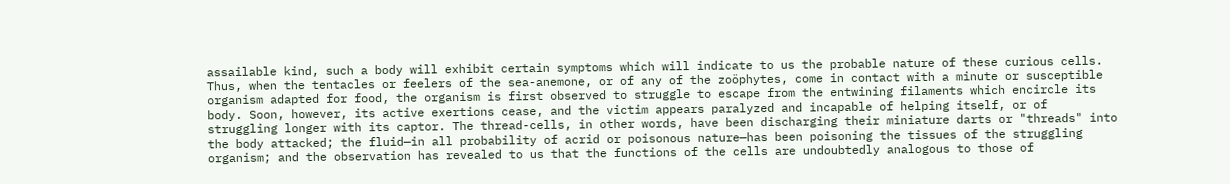assailable kind, such a body will exhibit certain symptoms which will indicate to us the probable nature of these curious cells. Thus, when the tentacles or feelers of the sea-anemone, or of any of the zoöphytes, come in contact with a minute or susceptible organism adapted for food, the organism is first observed to struggle to escape from the entwining filaments which encircle its body. Soon, however, its active exertions cease, and the victim appears paralyzed and incapable of helping itself, or of struggling longer with its captor. The thread-cells, in other words, have been discharging their miniature darts or "threads" into the body attacked; the fluid—in all probability of acrid or poisonous nature—has been poisoning the tissues of the struggling organism; and the observation has revealed to us that the functions of the cells are undoubtedly analogous to those of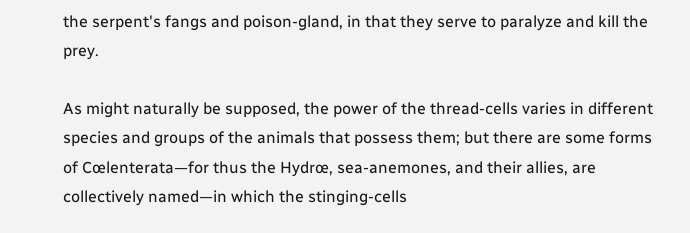the serpent's fangs and poison-gland, in that they serve to paralyze and kill the prey.

As might naturally be supposed, the power of the thread-cells varies in different species and groups of the animals that possess them; but there are some forms of Cœlenterata—for thus the Hydrœ, sea-anemones, and their allies, are collectively named—in which the stinging-cells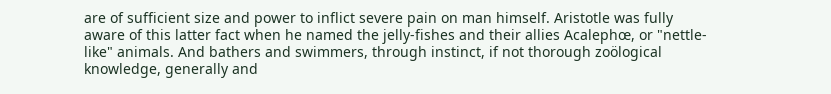are of sufficient size and power to inflict severe pain on man himself. Aristotle was fully aware of this latter fact when he named the jelly-fishes and their allies Acalephœ, or "nettle-like" animals. And bathers and swimmers, through instinct, if not thorough zoölogical knowledge, generally and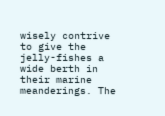wisely contrive to give the jelly-fishes a wide berth in their marine meanderings. The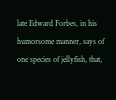late Edward Forbes, in his humorsome manner, says of one species of jellyfish, that,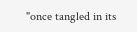"once tangled in its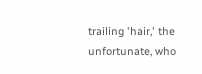trailing 'hair,' the unfortunate, who